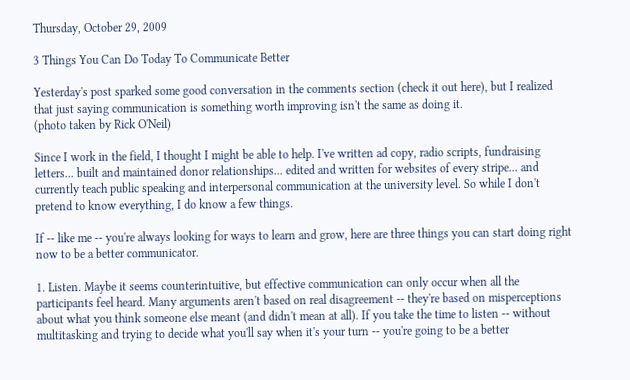Thursday, October 29, 2009

3 Things You Can Do Today To Communicate Better

Yesterday's post sparked some good conversation in the comments section (check it out here), but I realized that just saying communication is something worth improving isn't the same as doing it.
(photo taken by Rick O'Neil)

Since I work in the field, I thought I might be able to help. I've written ad copy, radio scripts, fundraising letters... built and maintained donor relationships... edited and written for websites of every stripe... and currently teach public speaking and interpersonal communication at the university level. So while I don't pretend to know everything, I do know a few things.

If -- like me -- you're always looking for ways to learn and grow, here are three things you can start doing right now to be a better communicator.

1. Listen. Maybe it seems counterintuitive, but effective communication can only occur when all the participants feel heard. Many arguments aren't based on real disagreement -- they're based on misperceptions about what you think someone else meant (and didn't mean at all). If you take the time to listen -- without multitasking and trying to decide what you'll say when it's your turn -- you're going to be a better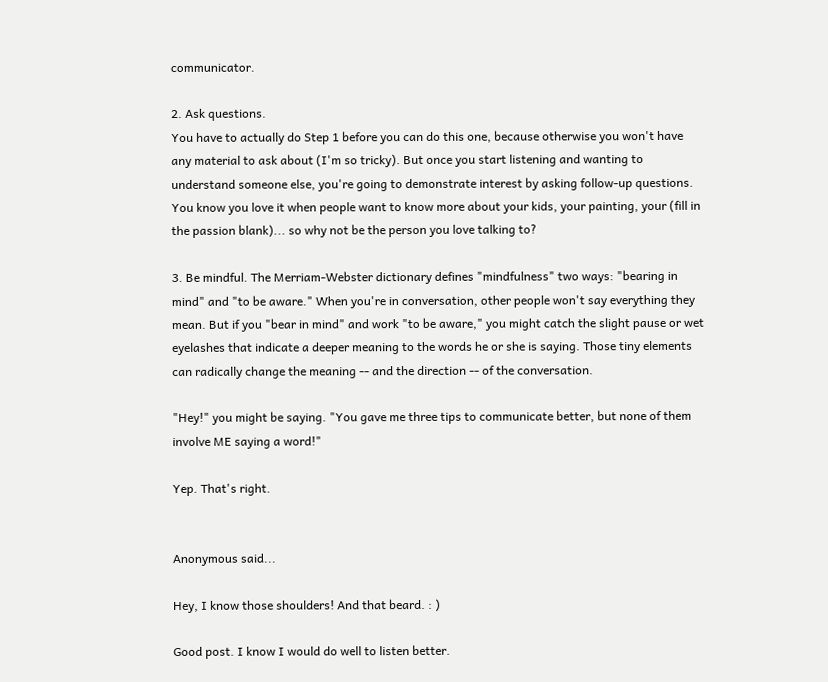communicator.

2. Ask questions.
You have to actually do Step 1 before you can do this one, because otherwise you won't have any material to ask about (I'm so tricky). But once you start listening and wanting to understand someone else, you're going to demonstrate interest by asking follow-up questions. You know you love it when people want to know more about your kids, your painting, your (fill in the passion blank)... so why not be the person you love talking to?

3. Be mindful. The Merriam-Webster dictionary defines "mindfulness" two ways: "bearing in mind" and "to be aware." When you're in conversation, other people won't say everything they mean. But if you "bear in mind" and work "to be aware," you might catch the slight pause or wet eyelashes that indicate a deeper meaning to the words he or she is saying. Those tiny elements can radically change the meaning -- and the direction -- of the conversation.

"Hey!" you might be saying. "You gave me three tips to communicate better, but none of them involve ME saying a word!"

Yep. That's right.


Anonymous said...

Hey, I know those shoulders! And that beard. : )

Good post. I know I would do well to listen better.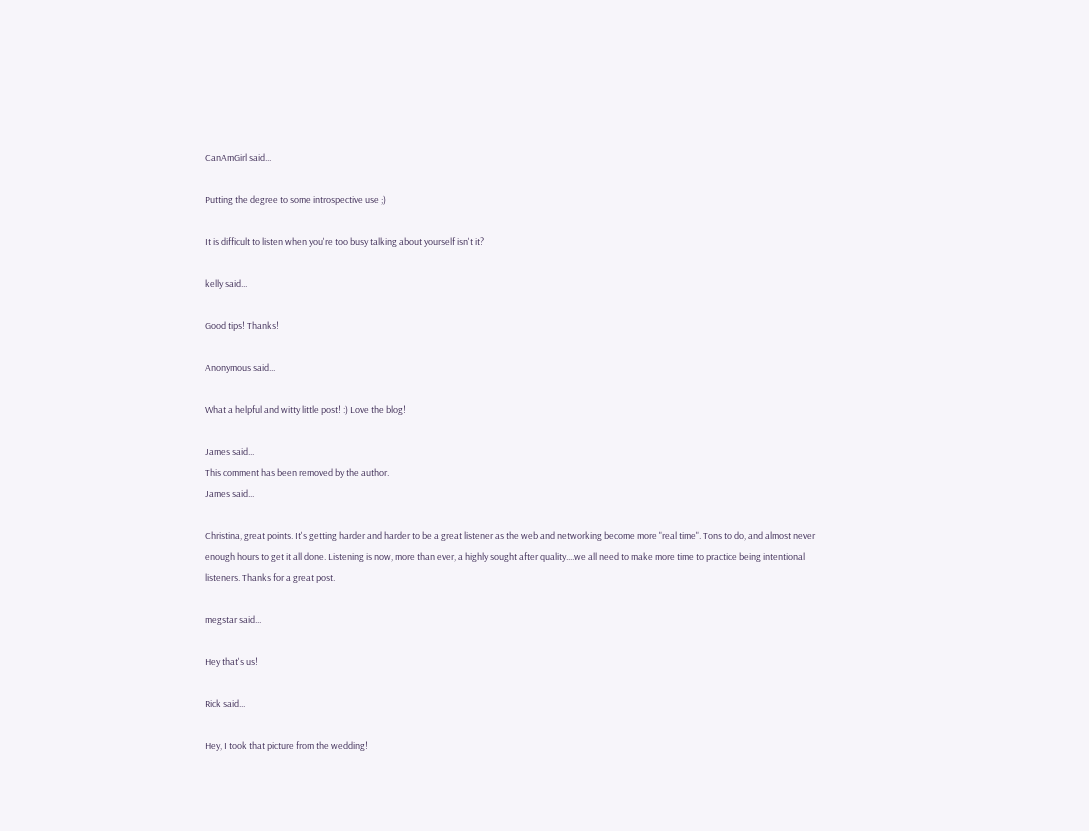CanAmGirl said...

Putting the degree to some introspective use ;)

It is difficult to listen when you're too busy talking about yourself isn't it?

kelly said...

Good tips! Thanks!

Anonymous said...

What a helpful and witty little post! :) Love the blog!

James said...
This comment has been removed by the author.
James said...

Christina, great points. It's getting harder and harder to be a great listener as the web and networking become more "real time". Tons to do, and almost never enough hours to get it all done. Listening is now, more than ever, a highly sought after quality....we all need to make more time to practice being intentional listeners. Thanks for a great post.

megstar said...

Hey that's us!

Rick said...

Hey, I took that picture from the wedding!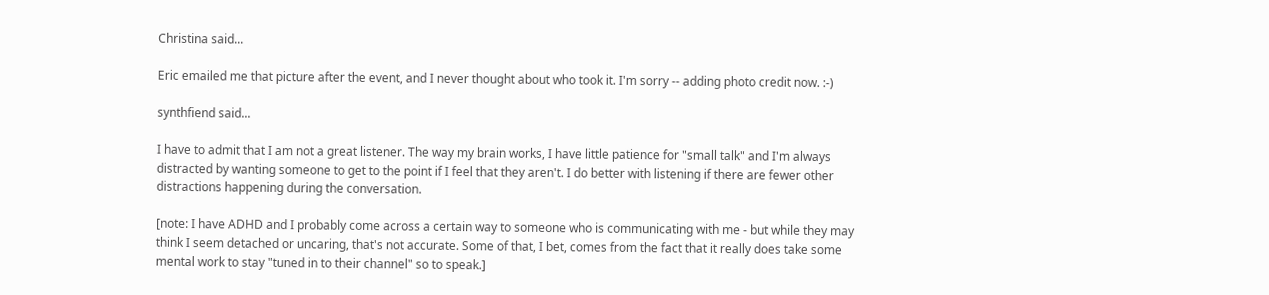Christina said...

Eric emailed me that picture after the event, and I never thought about who took it. I'm sorry -- adding photo credit now. :-)

synthfiend said...

I have to admit that I am not a great listener. The way my brain works, I have little patience for "small talk" and I'm always distracted by wanting someone to get to the point if I feel that they aren't. I do better with listening if there are fewer other distractions happening during the conversation.

[note: I have ADHD and I probably come across a certain way to someone who is communicating with me - but while they may think I seem detached or uncaring, that's not accurate. Some of that, I bet, comes from the fact that it really does take some mental work to stay "tuned in to their channel" so to speak.]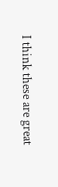I think these are great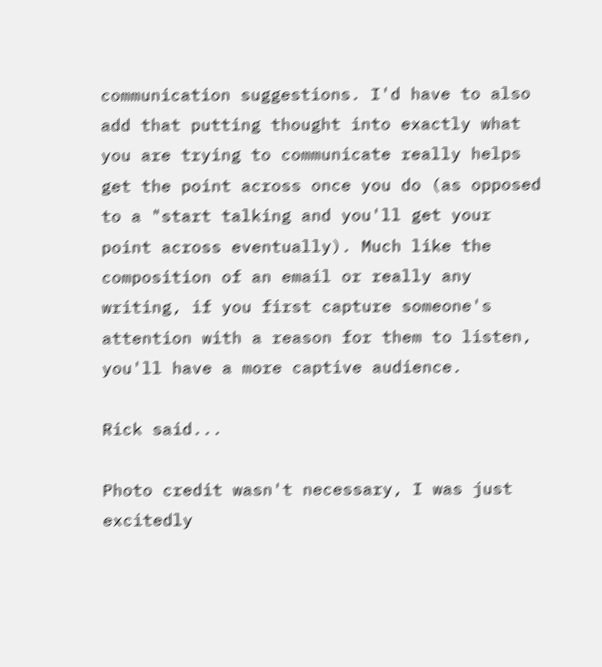communication suggestions. I'd have to also add that putting thought into exactly what you are trying to communicate really helps get the point across once you do (as opposed to a "start talking and you'll get your point across eventually). Much like the composition of an email or really any writing, if you first capture someone's attention with a reason for them to listen, you'll have a more captive audience.

Rick said...

Photo credit wasn't necessary, I was just excitedly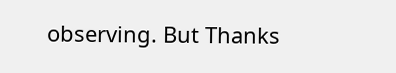observing. But Thanks